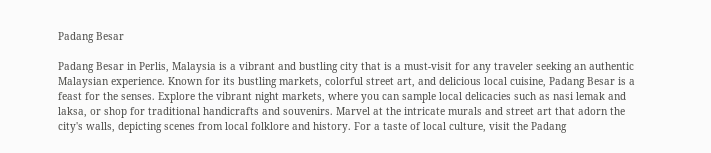Padang Besar

Padang Besar in Perlis, Malaysia is a vibrant and bustling city that is a must-visit for any traveler seeking an authentic Malaysian experience. Known for its bustling markets, colorful street art, and delicious local cuisine, Padang Besar is a feast for the senses. Explore the vibrant night markets, where you can sample local delicacies such as nasi lemak and laksa, or shop for traditional handicrafts and souvenirs. Marvel at the intricate murals and street art that adorn the city's walls, depicting scenes from local folklore and history. For a taste of local culture, visit the Padang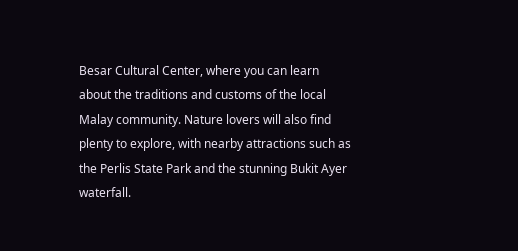Besar Cultural Center, where you can learn about the traditions and customs of the local Malay community. Nature lovers will also find plenty to explore, with nearby attractions such as the Perlis State Park and the stunning Bukit Ayer waterfall.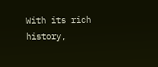With its rich history,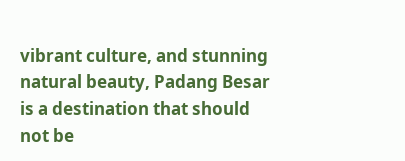vibrant culture, and stunning natural beauty, Padang Besar is a destination that should not be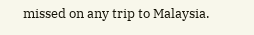missed on any trip to Malaysia.